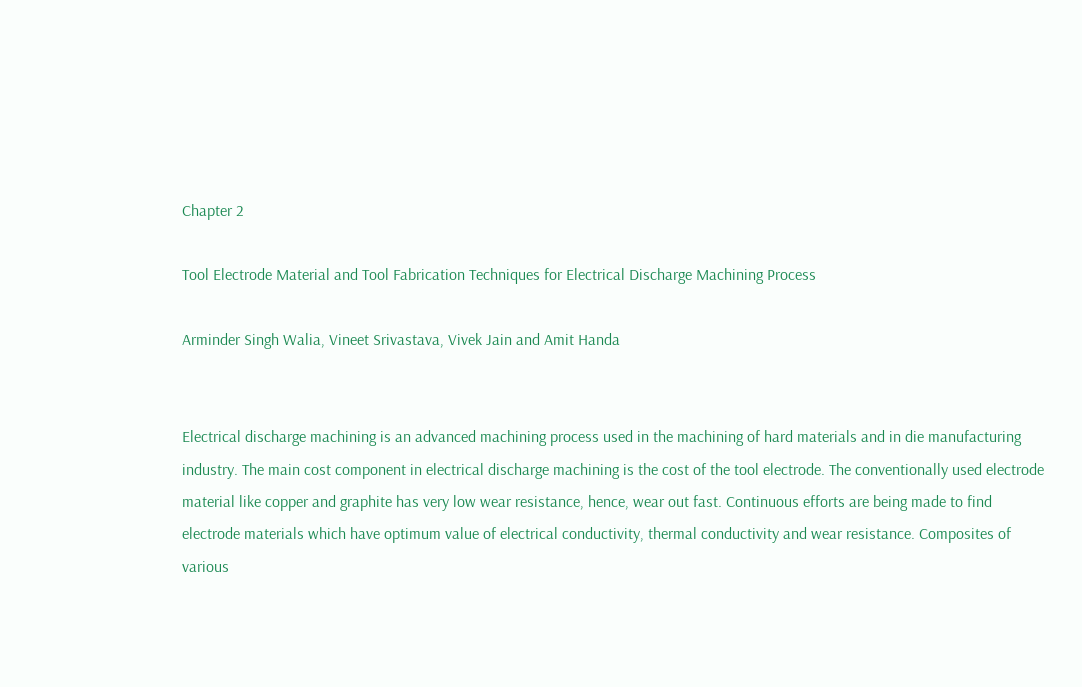Chapter 2

Tool Electrode Material and Tool Fabrication Techniques for Electrical Discharge Machining Process

Arminder Singh Walia, Vineet Srivastava, Vivek Jain and Amit Handa


Electrical discharge machining is an advanced machining process used in the machining of hard materials and in die manufacturing industry. The main cost component in electrical discharge machining is the cost of the tool electrode. The conventionally used electrode material like copper and graphite has very low wear resistance, hence, wear out fast. Continuous efforts are being made to find electrode materials which have optimum value of electrical conductivity, thermal conductivity and wear resistance. Composites of various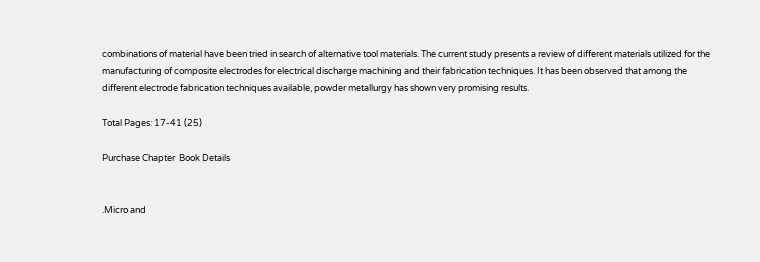combinations of material have been tried in search of alternative tool materials. The current study presents a review of different materials utilized for the manufacturing of composite electrodes for electrical discharge machining and their fabrication techniques. It has been observed that among the different electrode fabrication techniques available, powder metallurgy has shown very promising results.

Total Pages: 17-41 (25)

Purchase Chapter  Book Details


.Micro and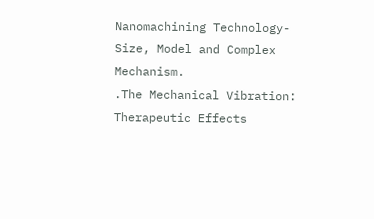Nanomachining Technology-Size, Model and Complex Mechanism.
.The Mechanical Vibration: Therapeutic Effects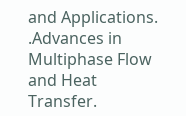and Applications.
.Advances in Multiphase Flow and Heat Transfer.